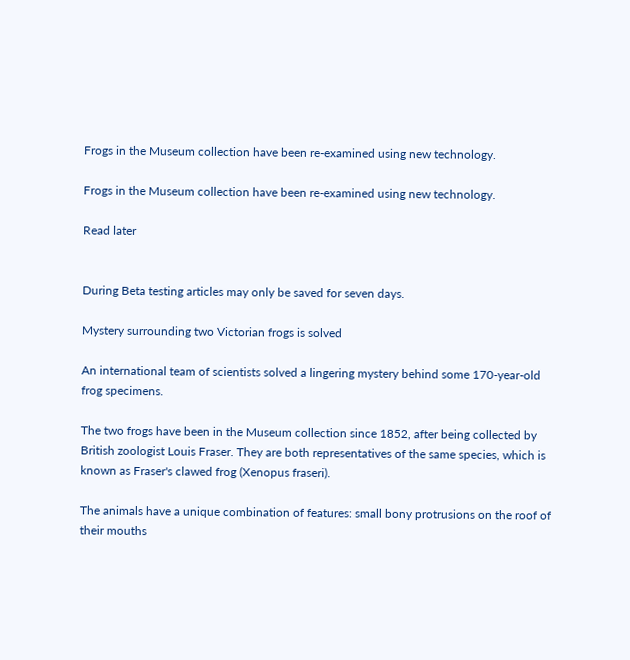Frogs in the Museum collection have been re-examined using new technology.

Frogs in the Museum collection have been re-examined using new technology.

Read later


During Beta testing articles may only be saved for seven days.

Mystery surrounding two Victorian frogs is solved

An international team of scientists solved a lingering mystery behind some 170-year-old frog specimens.

The two frogs have been in the Museum collection since 1852, after being collected by British zoologist Louis Fraser. They are both representatives of the same species, which is known as Fraser's clawed frog (Xenopus fraseri).

The animals have a unique combination of features: small bony protrusions on the roof of their mouths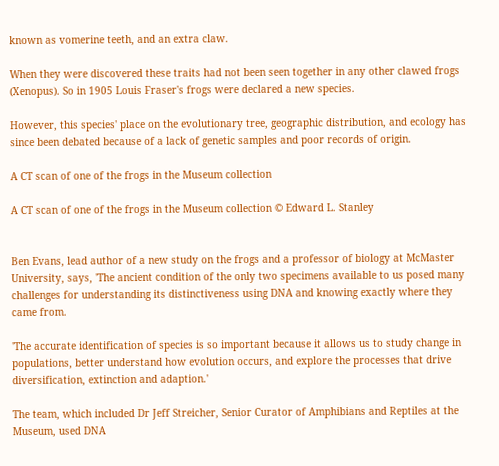known as vomerine teeth, and an extra claw.

When they were discovered these traits had not been seen together in any other clawed frogs (Xenopus). So in 1905 Louis Fraser's frogs were declared a new species.

However, this species' place on the evolutionary tree, geographic distribution, and ecology has since been debated because of a lack of genetic samples and poor records of origin.

A CT scan of one of the frogs in the Museum collection

A CT scan of one of the frogs in the Museum collection © Edward L. Stanley


Ben Evans, lead author of a new study on the frogs and a professor of biology at McMaster University, says, 'The ancient condition of the only two specimens available to us posed many challenges for understanding its distinctiveness using DNA and knowing exactly where they came from.

'The accurate identification of species is so important because it allows us to study change in populations, better understand how evolution occurs, and explore the processes that drive diversification, extinction and adaption.'

The team, which included Dr Jeff Streicher, Senior Curator of Amphibians and Reptiles at the Museum, used DNA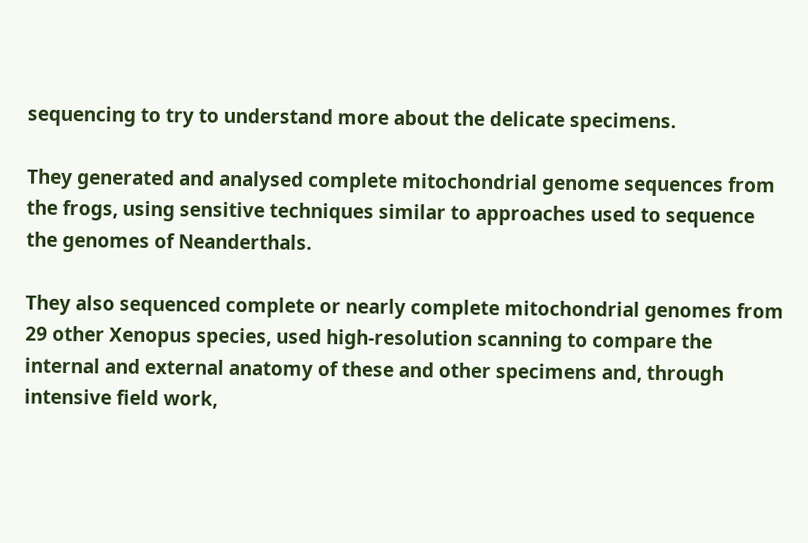sequencing to try to understand more about the delicate specimens.

They generated and analysed complete mitochondrial genome sequences from the frogs, using sensitive techniques similar to approaches used to sequence the genomes of Neanderthals.

They also sequenced complete or nearly complete mitochondrial genomes from 29 other Xenopus species, used high-resolution scanning to compare the internal and external anatomy of these and other specimens and, through intensive field work,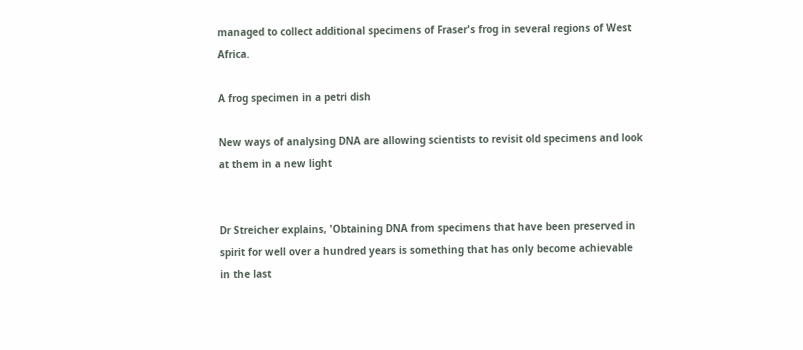managed to collect additional specimens of Fraser's frog in several regions of West Africa.

A frog specimen in a petri dish

New ways of analysing DNA are allowing scientists to revisit old specimens and look at them in a new light


Dr Streicher explains, 'Obtaining DNA from specimens that have been preserved in spirit for well over a hundred years is something that has only become achievable in the last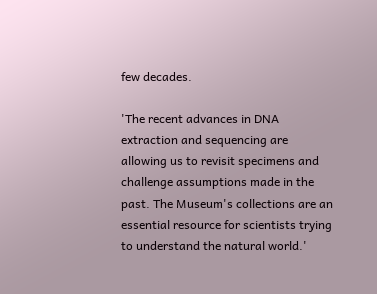few decades.

'The recent advances in DNA extraction and sequencing are allowing us to revisit specimens and challenge assumptions made in the past. The Museum's collections are an essential resource for scientists trying to understand the natural world.'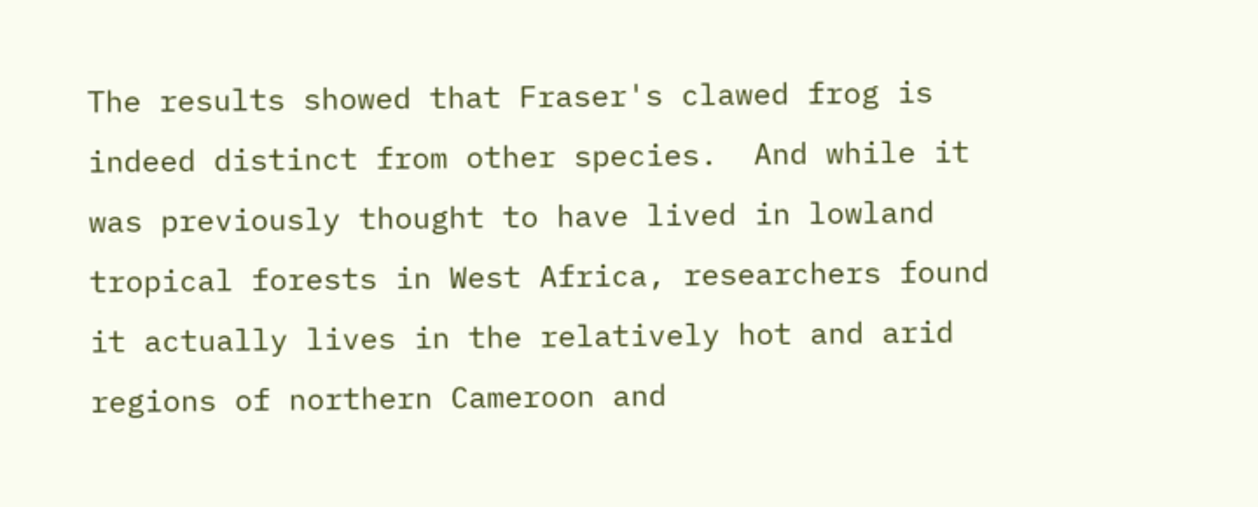The results showed that Fraser's clawed frog is indeed distinct from other species.  And while it was previously thought to have lived in lowland tropical forests in West Africa, researchers found it actually lives in the relatively hot and arid regions of northern Cameroon and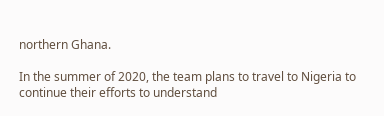northern Ghana.

In the summer of 2020, the team plans to travel to Nigeria to continue their efforts to understand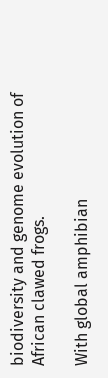biodiversity and genome evolution of African clawed frogs.

With global amphibian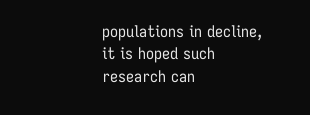populations in decline, it is hoped such research can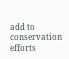add to conservation efforts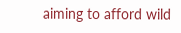aiming to afford wild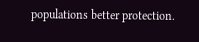populations better protection.